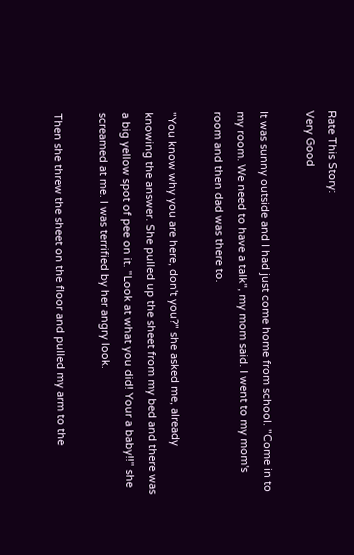Rate This Story:
Very Good

It was sunny outside and I had just come home from school. "Come in to my room. We need to have a talk", my mom said. I went to my mom's room and then dad was there to.

"You know why you are here, don't you?" she asked me, already knowing the answer. She pulled up the sheet from my bed and there was a big yellow spot of pee on it. "Look at what you did! Your a baby!!" she screamed at me. I was terrified by her angry look.

Then she threw the sheet on the floor and pulled my arm to the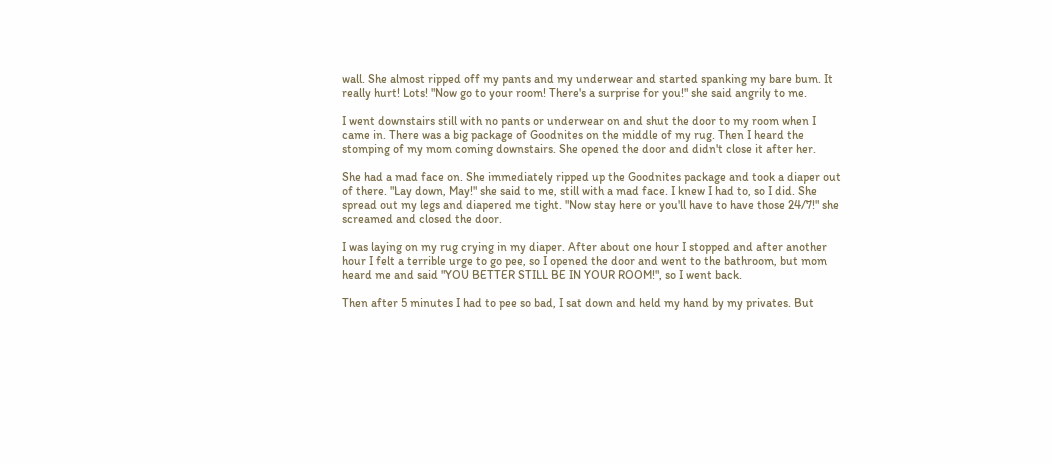wall. She almost ripped off my pants and my underwear and started spanking my bare bum. It really hurt! Lots! "Now go to your room! There's a surprise for you!" she said angrily to me.

I went downstairs still with no pants or underwear on and shut the door to my room when I came in. There was a big package of Goodnites on the middle of my rug. Then I heard the stomping of my mom coming downstairs. She opened the door and didn't close it after her.

She had a mad face on. She immediately ripped up the Goodnites package and took a diaper out of there. "Lay down, May!" she said to me, still with a mad face. I knew I had to, so I did. She spread out my legs and diapered me tight. "Now stay here or you'll have to have those 24/7!" she screamed and closed the door.

I was laying on my rug crying in my diaper. After about one hour I stopped and after another hour I felt a terrible urge to go pee, so I opened the door and went to the bathroom, but mom heard me and said "YOU BETTER STILL BE IN YOUR ROOM!", so I went back.

Then after 5 minutes I had to pee so bad, I sat down and held my hand by my privates. But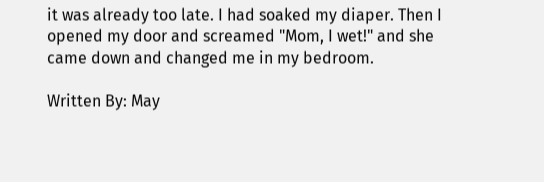it was already too late. I had soaked my diaper. Then I opened my door and screamed "Mom, I wet!" and she came down and changed me in my bedroom.

Written By: May